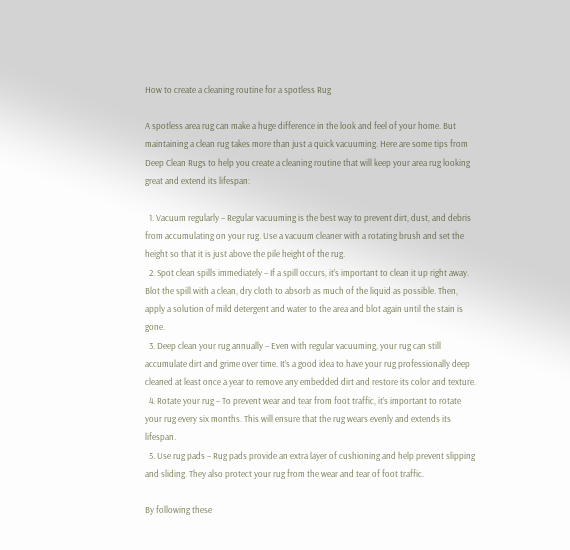How to create a cleaning routine for a spotless Rug

A spotless area rug can make a huge difference in the look and feel of your home. But maintaining a clean rug takes more than just a quick vacuuming. Here are some tips from Deep Clean Rugs to help you create a cleaning routine that will keep your area rug looking great and extend its lifespan:

  1. Vacuum regularly – Regular vacuuming is the best way to prevent dirt, dust, and debris from accumulating on your rug. Use a vacuum cleaner with a rotating brush and set the height so that it is just above the pile height of the rug.
  2. Spot clean spills immediately – If a spill occurs, it’s important to clean it up right away. Blot the spill with a clean, dry cloth to absorb as much of the liquid as possible. Then, apply a solution of mild detergent and water to the area and blot again until the stain is gone.
  3. Deep clean your rug annually – Even with regular vacuuming, your rug can still accumulate dirt and grime over time. It’s a good idea to have your rug professionally deep cleaned at least once a year to remove any embedded dirt and restore its color and texture.
  4. Rotate your rug – To prevent wear and tear from foot traffic, it’s important to rotate your rug every six months. This will ensure that the rug wears evenly and extends its lifespan.
  5. Use rug pads – Rug pads provide an extra layer of cushioning and help prevent slipping and sliding. They also protect your rug from the wear and tear of foot traffic.

By following these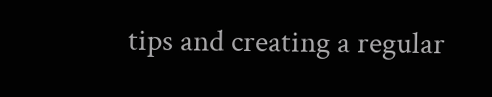tips and creating a regular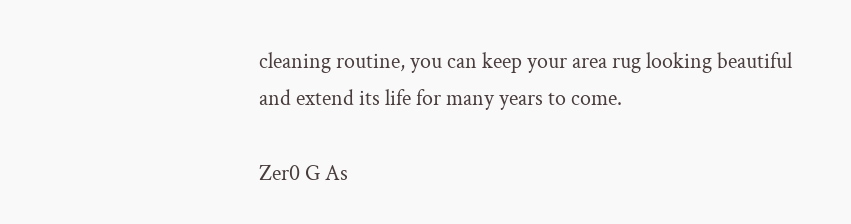cleaning routine, you can keep your area rug looking beautiful and extend its life for many years to come.

Zer0 G As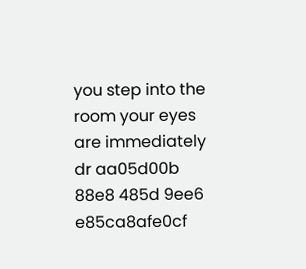you step into the room your eyes are immediately dr aa05d00b 88e8 485d 9ee6 e85ca8afe0cf